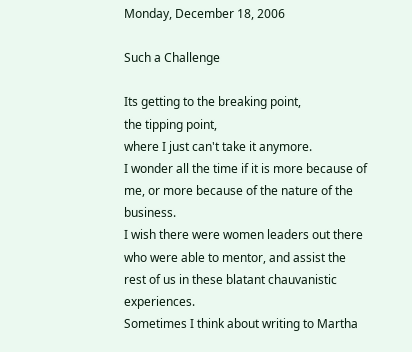Monday, December 18, 2006

Such a Challenge

Its getting to the breaking point,
the tipping point,
where I just can't take it anymore.
I wonder all the time if it is more because of me, or more because of the nature of the business.
I wish there were women leaders out there who were able to mentor, and assist the rest of us in these blatant chauvanistic experiences.
Sometimes I think about writing to Martha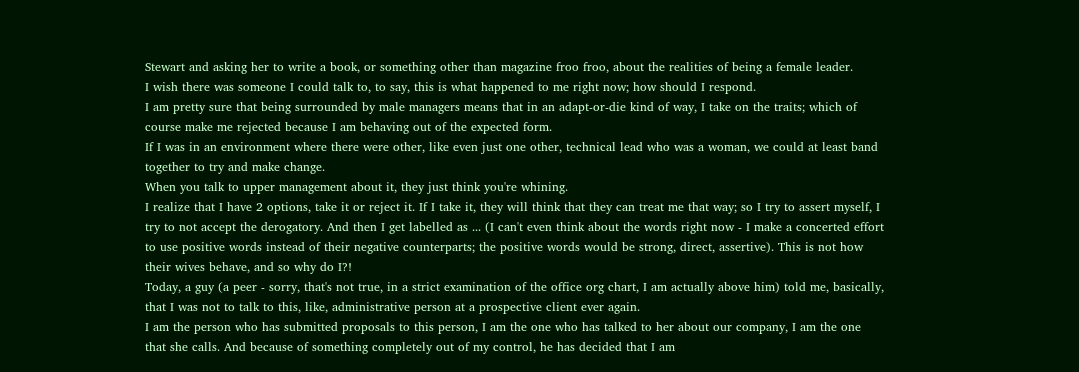Stewart and asking her to write a book, or something other than magazine froo froo, about the realities of being a female leader.
I wish there was someone I could talk to, to say, this is what happened to me right now; how should I respond.
I am pretty sure that being surrounded by male managers means that in an adapt-or-die kind of way, I take on the traits; which of course make me rejected because I am behaving out of the expected form.
If I was in an environment where there were other, like even just one other, technical lead who was a woman, we could at least band together to try and make change.
When you talk to upper management about it, they just think you're whining.
I realize that I have 2 options, take it or reject it. If I take it, they will think that they can treat me that way; so I try to assert myself, I try to not accept the derogatory. And then I get labelled as ... (I can't even think about the words right now - I make a concerted effort to use positive words instead of their negative counterparts; the positive words would be strong, direct, assertive). This is not how their wives behave, and so why do I?!
Today, a guy (a peer - sorry, that's not true, in a strict examination of the office org chart, I am actually above him) told me, basically, that I was not to talk to this, like, administrative person at a prospective client ever again.
I am the person who has submitted proposals to this person, I am the one who has talked to her about our company, I am the one that she calls. And because of something completely out of my control, he has decided that I am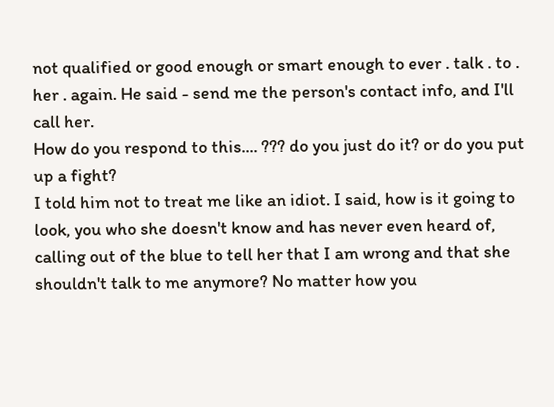not qualified or good enough or smart enough to ever . talk . to . her . again. He said - send me the person's contact info, and I'll call her.
How do you respond to this.... ??? do you just do it? or do you put up a fight?
I told him not to treat me like an idiot. I said, how is it going to look, you who she doesn't know and has never even heard of, calling out of the blue to tell her that I am wrong and that she shouldn't talk to me anymore? No matter how you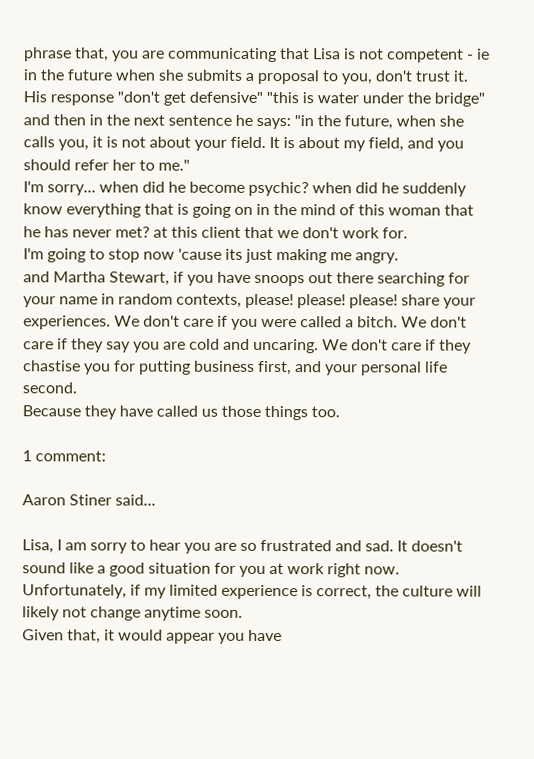phrase that, you are communicating that Lisa is not competent - ie in the future when she submits a proposal to you, don't trust it.
His response "don't get defensive" "this is water under the bridge" and then in the next sentence he says: "in the future, when she calls you, it is not about your field. It is about my field, and you should refer her to me."
I'm sorry... when did he become psychic? when did he suddenly know everything that is going on in the mind of this woman that he has never met? at this client that we don't work for.
I'm going to stop now 'cause its just making me angry.
and Martha Stewart, if you have snoops out there searching for your name in random contexts, please! please! please! share your experiences. We don't care if you were called a bitch. We don't care if they say you are cold and uncaring. We don't care if they chastise you for putting business first, and your personal life second.
Because they have called us those things too.

1 comment:

Aaron Stiner said...

Lisa, I am sorry to hear you are so frustrated and sad. It doesn't sound like a good situation for you at work right now. Unfortunately, if my limited experience is correct, the culture will likely not change anytime soon.
Given that, it would appear you have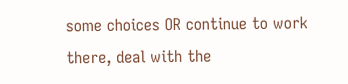some choices OR continue to work there, deal with the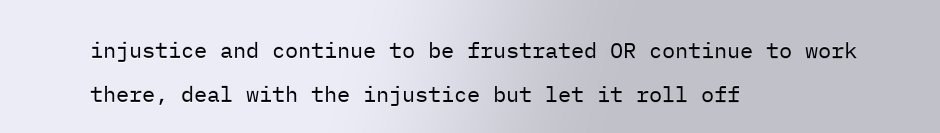injustice and continue to be frustrated OR continue to work there, deal with the injustice but let it roll off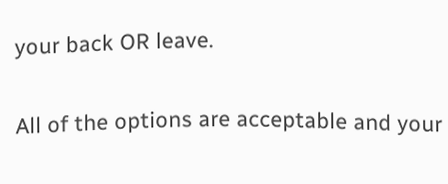your back OR leave.

All of the options are acceptable and your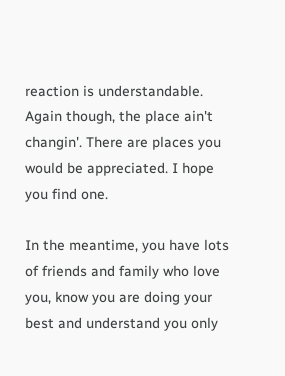reaction is understandable. Again though, the place ain't changin'. There are places you would be appreciated. I hope you find one.

In the meantime, you have lots of friends and family who love you, know you are doing your best and understand you only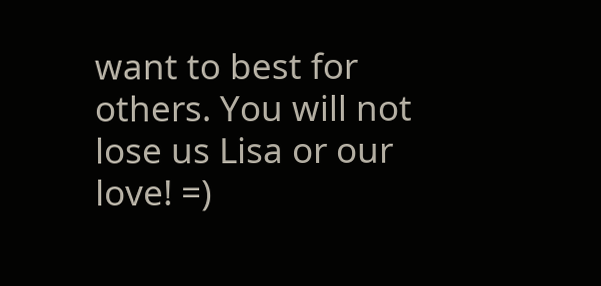want to best for others. You will not lose us Lisa or our love! =)